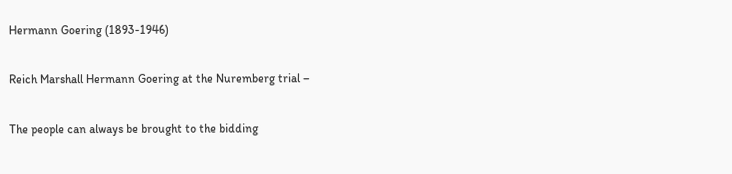Hermann Goering (1893-1946)

Reich Marshall Hermann Goering at the Nuremberg trial –

The people can always be brought to the bidding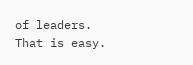of leaders. That is easy.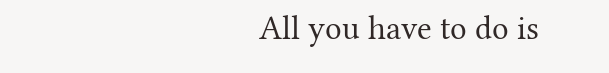All you have to do is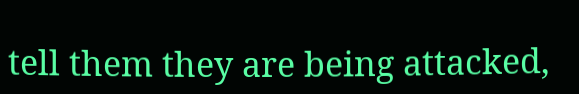tell them they are being attacked,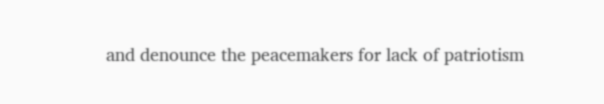and denounce the peacemakers for lack of patriotism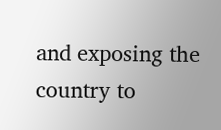and exposing the country to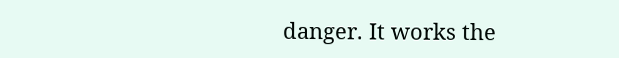danger. It works the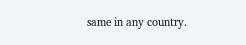same in any country.